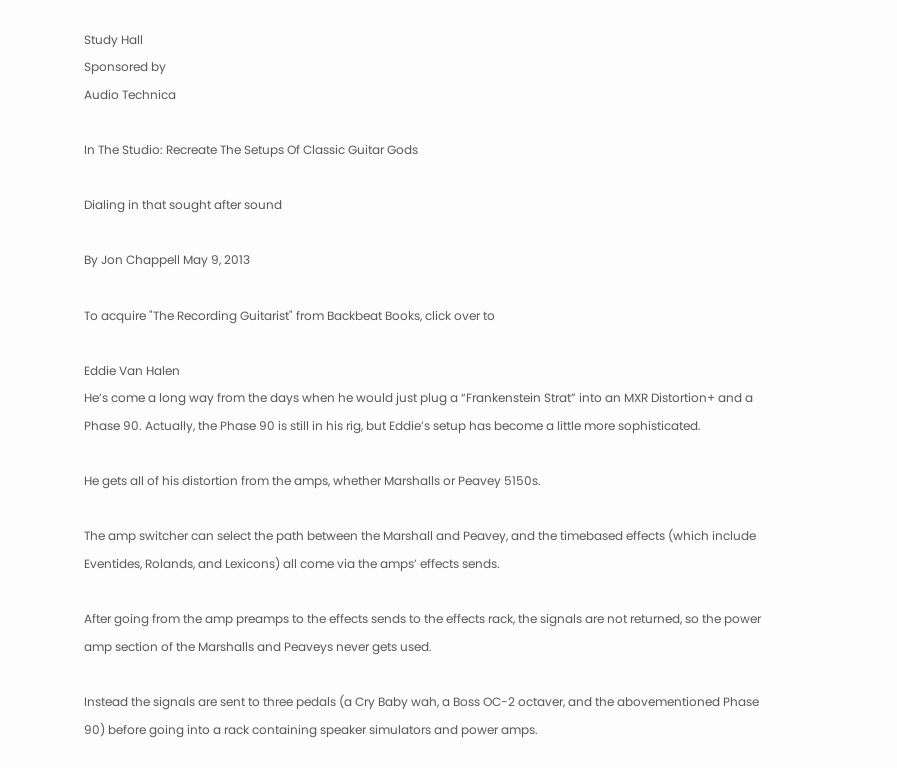Study Hall
Sponsored by
Audio Technica

In The Studio: Recreate The Setups Of Classic Guitar Gods

Dialing in that sought after sound

By Jon Chappell May 9, 2013

To acquire "The Recording Guitarist" from Backbeat Books, click over to

Eddie Van Halen
He’s come a long way from the days when he would just plug a “Frankenstein Strat” into an MXR Distortion+ and a Phase 90. Actually, the Phase 90 is still in his rig, but Eddie’s setup has become a little more sophisticated.

He gets all of his distortion from the amps, whether Marshalls or Peavey 5150s.

The amp switcher can select the path between the Marshall and Peavey, and the timebased effects (which include Eventides, Rolands, and Lexicons) all come via the amps’ effects sends.

After going from the amp preamps to the effects sends to the effects rack, the signals are not returned, so the power amp section of the Marshalls and Peaveys never gets used.

Instead the signals are sent to three pedals (a Cry Baby wah, a Boss OC-2 octaver, and the abovementioned Phase 90) before going into a rack containing speaker simulators and power amps.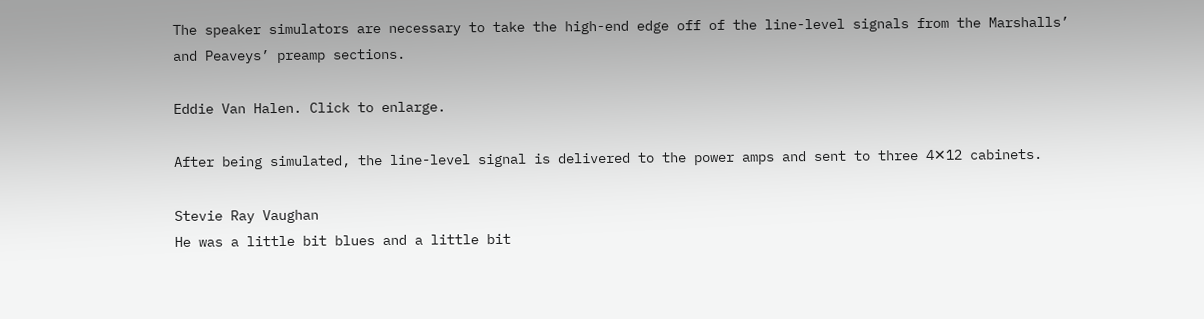The speaker simulators are necessary to take the high-end edge off of the line-level signals from the Marshalls’ and Peaveys’ preamp sections.

Eddie Van Halen. Click to enlarge.

After being simulated, the line-level signal is delivered to the power amps and sent to three 4✕12 cabinets.

Stevie Ray Vaughan
He was a little bit blues and a little bit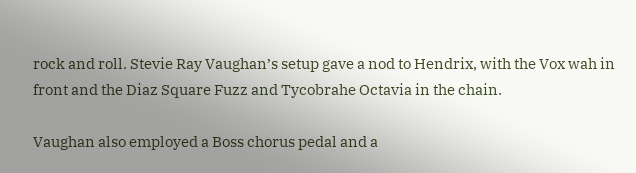rock and roll. Stevie Ray Vaughan’s setup gave a nod to Hendrix, with the Vox wah in front and the Diaz Square Fuzz and Tycobrahe Octavia in the chain.

Vaughan also employed a Boss chorus pedal and a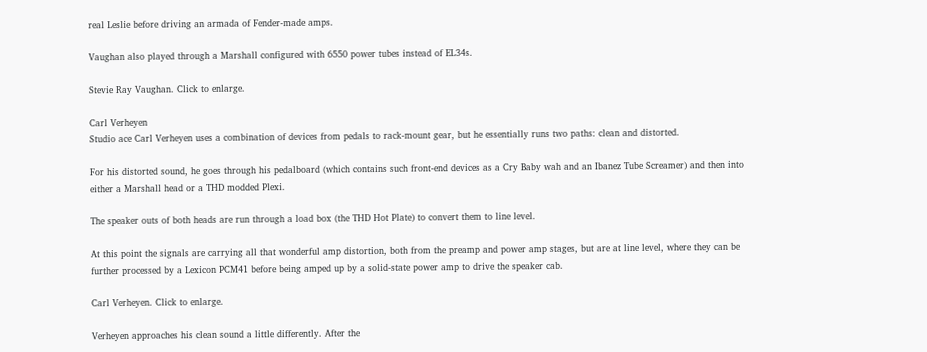real Leslie before driving an armada of Fender-made amps.

Vaughan also played through a Marshall configured with 6550 power tubes instead of EL34s.

Stevie Ray Vaughan. Click to enlarge.

Carl Verheyen
Studio ace Carl Verheyen uses a combination of devices from pedals to rack-mount gear, but he essentially runs two paths: clean and distorted.

For his distorted sound, he goes through his pedalboard (which contains such front-end devices as a Cry Baby wah and an Ibanez Tube Screamer) and then into either a Marshall head or a THD modded Plexi.

The speaker outs of both heads are run through a load box (the THD Hot Plate) to convert them to line level.

At this point the signals are carrying all that wonderful amp distortion, both from the preamp and power amp stages, but are at line level, where they can be further processed by a Lexicon PCM41 before being amped up by a solid-state power amp to drive the speaker cab.

Carl Verheyen. Click to enlarge.

Verheyen approaches his clean sound a little differently. After the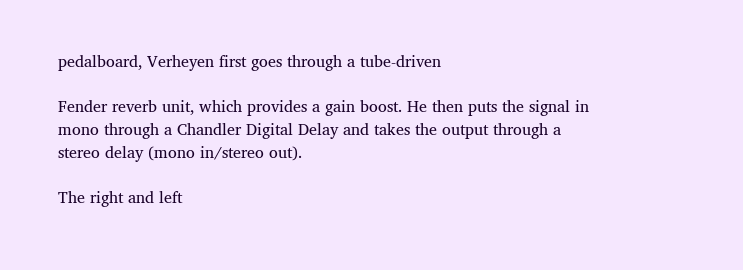pedalboard, Verheyen first goes through a tube-driven

Fender reverb unit, which provides a gain boost. He then puts the signal in mono through a Chandler Digital Delay and takes the output through a stereo delay (mono in/stereo out).

The right and left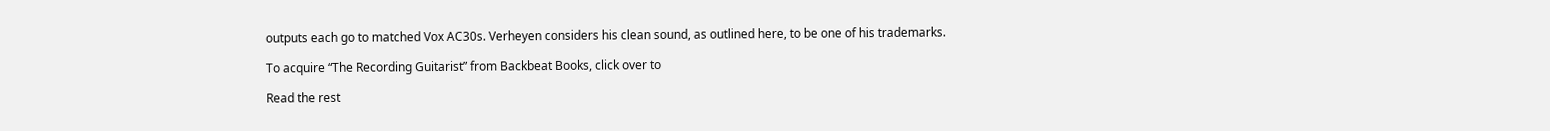outputs each go to matched Vox AC30s. Verheyen considers his clean sound, as outlined here, to be one of his trademarks.

To acquire “The Recording Guitarist” from Backbeat Books, click over to

Read the rest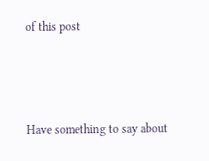of this post



Have something to say about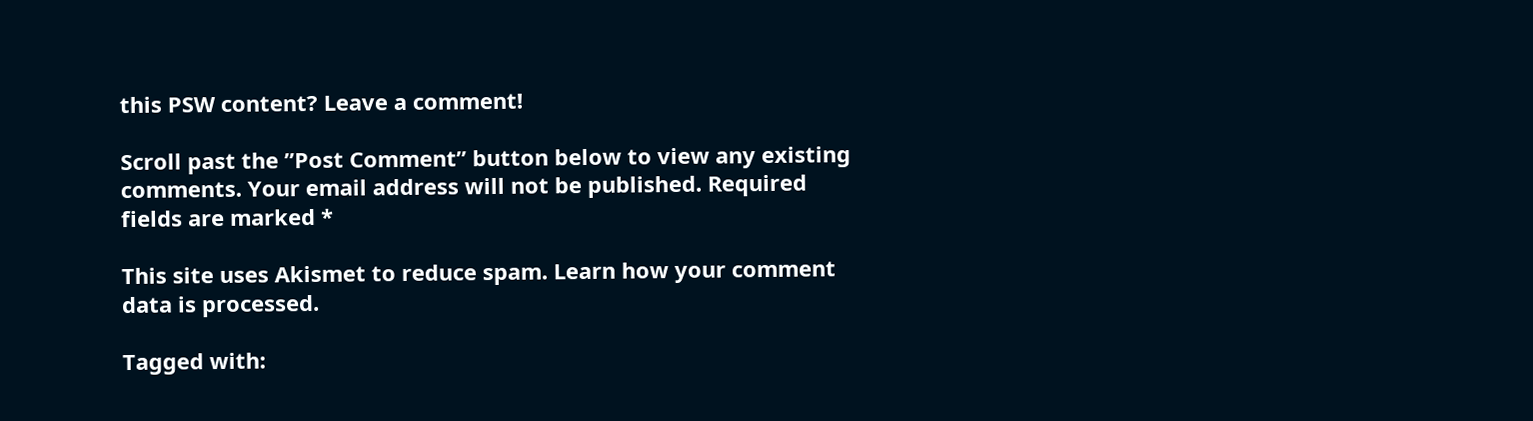this PSW content? Leave a comment!

Scroll past the ”Post Comment” button below to view any existing comments. Your email address will not be published. Required fields are marked *

This site uses Akismet to reduce spam. Learn how your comment data is processed.

Tagged with: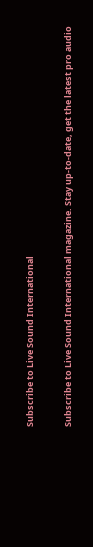Subscribe to Live Sound International

Subscribe to Live Sound International magazine. Stay up-to-date, get the latest pro audio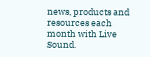news, products and resources each month with Live Sound.